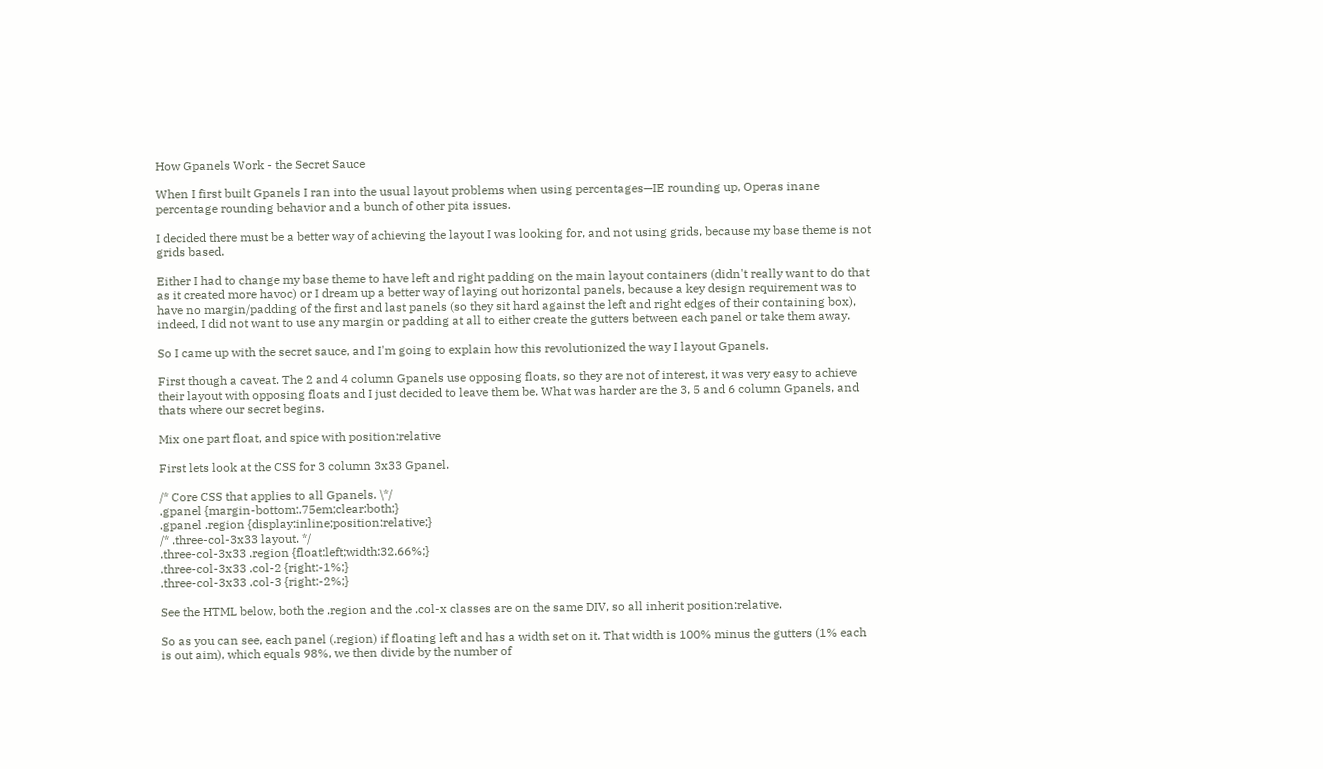How Gpanels Work - the Secret Sauce

When I first built Gpanels I ran into the usual layout problems when using percentages—IE rounding up, Operas inane percentage rounding behavior and a bunch of other pita issues.

I decided there must be a better way of achieving the layout I was looking for, and not using grids, because my base theme is not grids based.

Either I had to change my base theme to have left and right padding on the main layout containers (didn't really want to do that as it created more havoc) or I dream up a better way of laying out horizontal panels, because a key design requirement was to have no margin/padding of the first and last panels (so they sit hard against the left and right edges of their containing box), indeed, I did not want to use any margin or padding at all to either create the gutters between each panel or take them away.

So I came up with the secret sauce, and I'm going to explain how this revolutionized the way I layout Gpanels.

First though a caveat. The 2 and 4 column Gpanels use opposing floats, so they are not of interest, it was very easy to achieve their layout with opposing floats and I just decided to leave them be. What was harder are the 3, 5 and 6 column Gpanels, and thats where our secret begins.

Mix one part float, and spice with position:relative

First lets look at the CSS for 3 column 3x33 Gpanel.

/* Core CSS that applies to all Gpanels. \*/
.gpanel {margin-bottom:.75em;clear:both;}
.gpanel .region {display:inline;position:relative;}
/* .three-col-3x33 layout. */
.three-col-3x33 .region {float:left;width:32.66%;}
.three-col-3x33 .col-2 {right:-1%;}
.three-col-3x33 .col-3 {right:-2%;}

See the HTML below, both the .region and the .col-x classes are on the same DIV, so all inherit position:relative.

So as you can see, each panel (.region) if floating left and has a width set on it. That width is 100% minus the gutters (1% each is out aim), which equals 98%, we then divide by the number of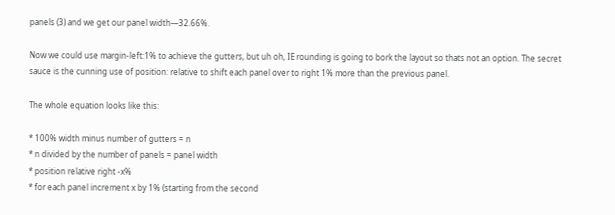panels (3) and we get our panel width—32.66%.

Now we could use margin-left:1% to achieve the gutters, but uh oh, IE rounding is going to bork the layout so thats not an option. The secret sauce is the cunning use of position: relative to shift each panel over to right 1% more than the previous panel.

The whole equation looks like this:

* 100% width minus number of gutters = n
* n divided by the number of panels = panel width
* position relative right -x%
* for each panel increment x by 1% (starting from the second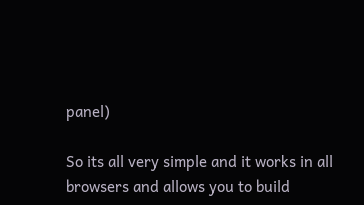panel)

So its all very simple and it works in all browsers and allows you to build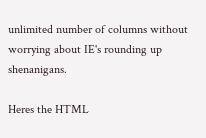unlimited number of columns without worrying about IE's rounding up shenanigans.

Heres the HTML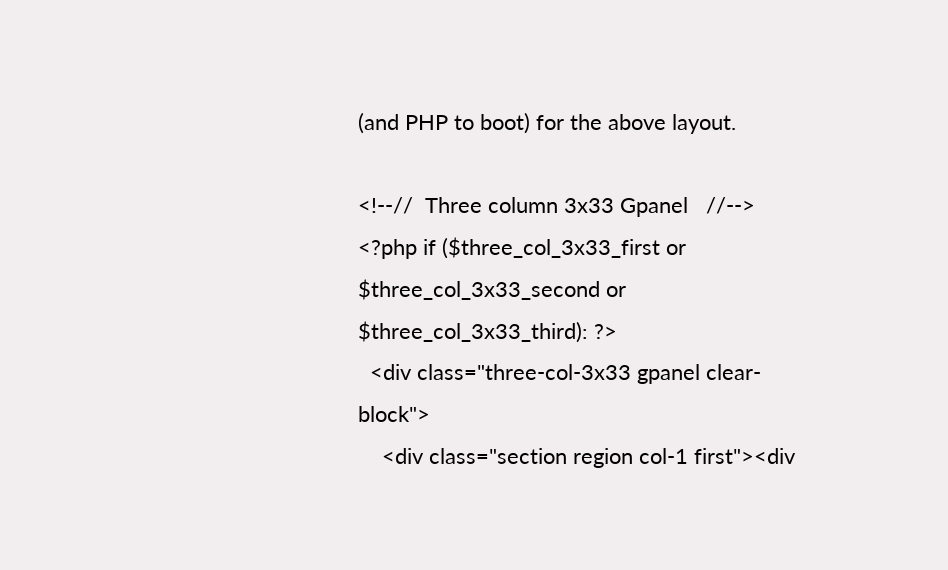(and PHP to boot) for the above layout.

<!--//  Three column 3x33 Gpanel   //-->
<?php if ($three_col_3x33_first or $three_col_3x33_second or $three_col_3x33_third): ?>
  <div class="three-col-3x33 gpanel clear-block">
    <div class="section region col-1 first"><div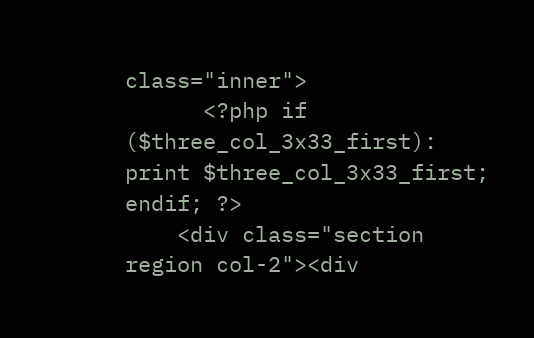class="inner">
      <?php if ($three_col_3x33_first): print $three_col_3x33_first; endif; ?>
    <div class="section region col-2"><div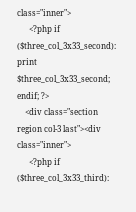class="inner">
      <?php if ($three_col_3x33_second): print $three_col_3x33_second; endif; ?>
    <div class="section region col-3 last"><div class="inner">
      <?php if ($three_col_3x33_third):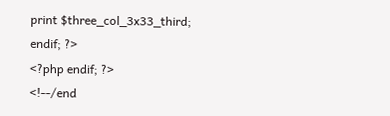print $three_col_3x33_third; endif; ?>
<?php endif; ?>
<!--/end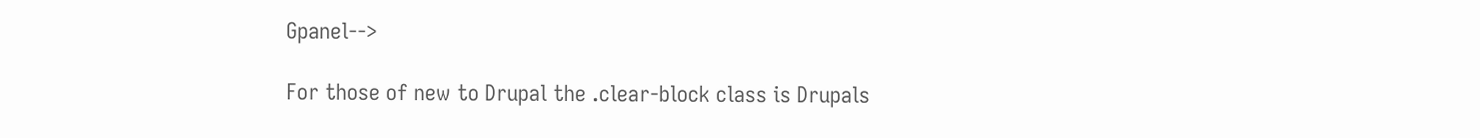Gpanel-->

For those of new to Drupal the .clear-block class is Drupals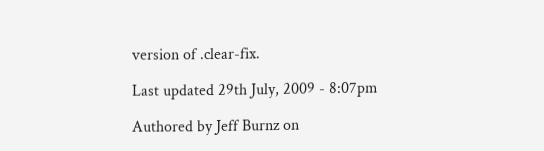version of .clear-fix.

Last updated 29th July, 2009 - 8:07pm

Authored by Jeff Burnz on